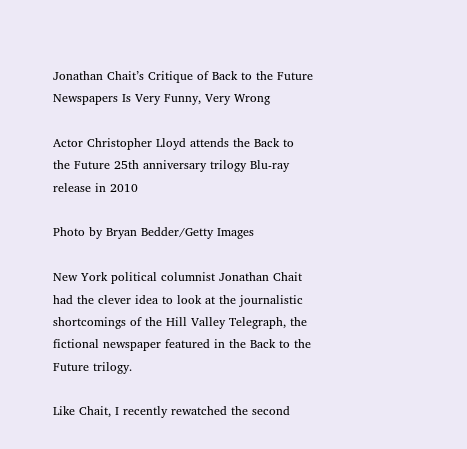Jonathan Chait’s Critique of Back to the Future Newspapers Is Very Funny, Very Wrong

Actor Christopher Lloyd attends the Back to the Future 25th anniversary trilogy Blu-ray release in 2010

Photo by Bryan Bedder/Getty Images

New York political columnist Jonathan Chait had the clever idea to look at the journalistic shortcomings of the Hill Valley Telegraph, the fictional newspaper featured in the Back to the Future trilogy.

Like Chait, I recently rewatched the second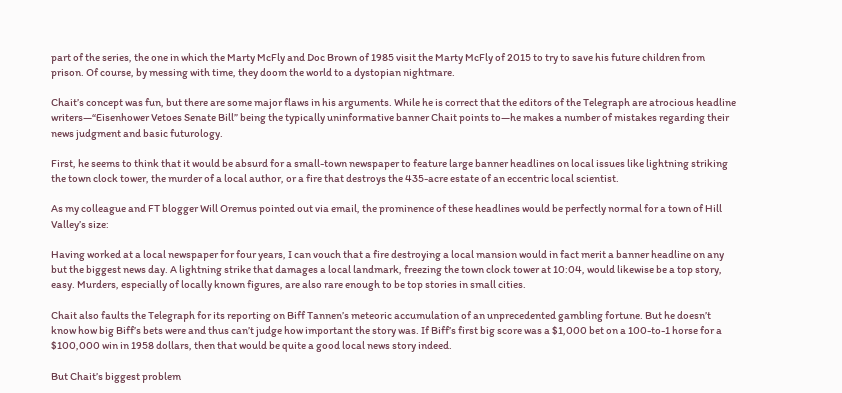part of the series, the one in which the Marty McFly and Doc Brown of 1985 visit the Marty McFly of 2015 to try to save his future children from prison. Of course, by messing with time, they doom the world to a dystopian nightmare.

Chait’s concept was fun, but there are some major flaws in his arguments. While he is correct that the editors of the Telegraph are atrocious headline writers—“Eisenhower Vetoes Senate Bill” being the typically uninformative banner Chait points to—he makes a number of mistakes regarding their news judgment and basic futurology.

First, he seems to think that it would be absurd for a small-town newspaper to feature large banner headlines on local issues like lightning striking the town clock tower, the murder of a local author, or a fire that destroys the 435-acre estate of an eccentric local scientist.

As my colleague and FT blogger Will Oremus pointed out via email, the prominence of these headlines would be perfectly normal for a town of Hill Valley’s size:

Having worked at a local newspaper for four years, I can vouch that a fire destroying a local mansion would in fact merit a banner headline on any but the biggest news day. A lightning strike that damages a local landmark, freezing the town clock tower at 10:04, would likewise be a top story, easy. Murders, especially of locally known figures, are also rare enough to be top stories in small cities.

Chait also faults the Telegraph for its reporting on Biff Tannen’s meteoric accumulation of an unprecedented gambling fortune. But he doesn’t know how big Biff’s bets were and thus can’t judge how important the story was. If Biff’s first big score was a $1,000 bet on a 100-to-1 horse for a $100,000 win in 1958 dollars, then that would be quite a good local news story indeed.

But Chait’s biggest problem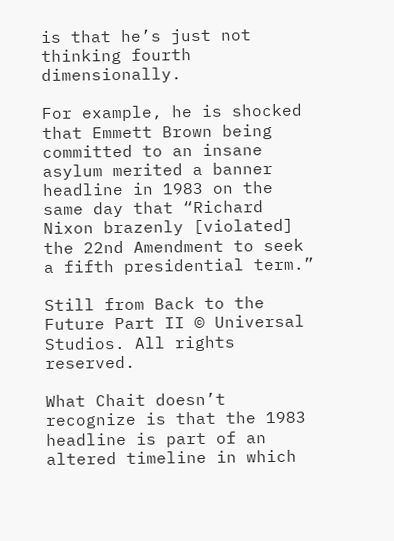is that he’s just not thinking fourth dimensionally.

For example, he is shocked that Emmett Brown being committed to an insane asylum merited a banner headline in 1983 on the same day that “Richard Nixon brazenly [violated] the 22nd Amendment to seek a fifth presidential term.”

Still from Back to the Future Part II © Universal Studios. All rights reserved.

What Chait doesn’t recognize is that the 1983 headline is part of an altered timeline in which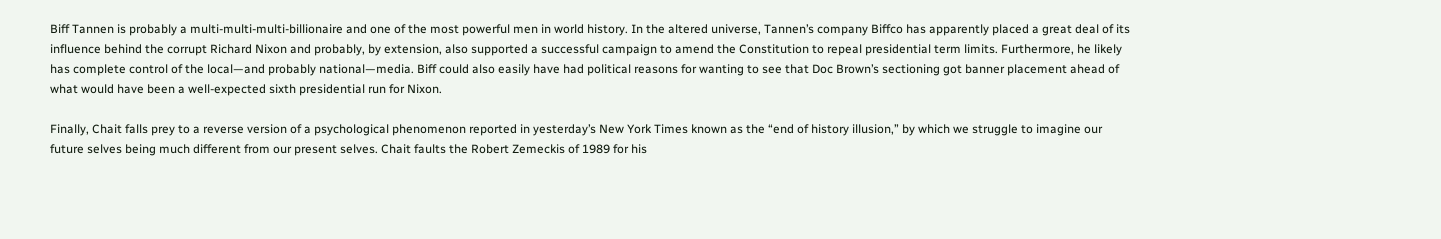Biff Tannen is probably a multi-multi-multi-billionaire and one of the most powerful men in world history. In the altered universe, Tannen’s company Biffco has apparently placed a great deal of its influence behind the corrupt Richard Nixon and probably, by extension, also supported a successful campaign to amend the Constitution to repeal presidential term limits. Furthermore, he likely has complete control of the local—and probably national—media. Biff could also easily have had political reasons for wanting to see that Doc Brown’s sectioning got banner placement ahead of what would have been a well-expected sixth presidential run for Nixon.

Finally, Chait falls prey to a reverse version of a psychological phenomenon reported in yesterday’s New York Times known as the “end of history illusion,” by which we struggle to imagine our future selves being much different from our present selves. Chait faults the Robert Zemeckis of 1989 for his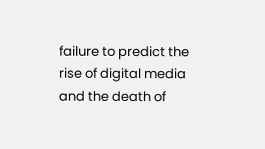failure to predict the rise of digital media and the death of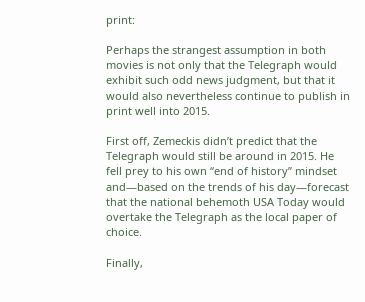print:

Perhaps the strangest assumption in both movies is not only that the Telegraph would exhibit such odd news judgment, but that it would also nevertheless continue to publish in print well into 2015.

First off, Zemeckis didn’t predict that the Telegraph would still be around in 2015. He fell prey to his own “end of history” mindset and—based on the trends of his day—forecast that the national behemoth USA Today would overtake the Telegraph as the local paper of choice.

Finally,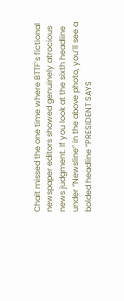Chait missed the one time where BTTF’s fictional newspaper editors showed genuinely atrocious news judgment. If you look at the sixth headline under “Newsline” in the above photo, you’ll see a bolded headline “PRESIDENT SAYS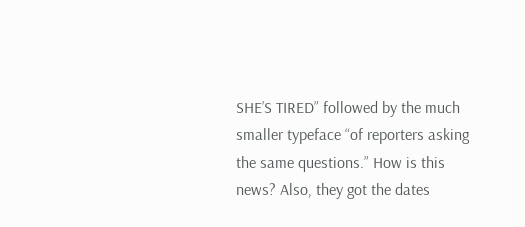SHE’S TIRED” followed by the much smaller typeface “of reporters asking the same questions.” How is this news? Also, they got the dates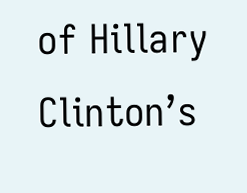of Hillary Clinton’s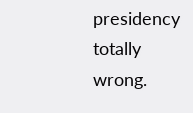presidency totally wrong.